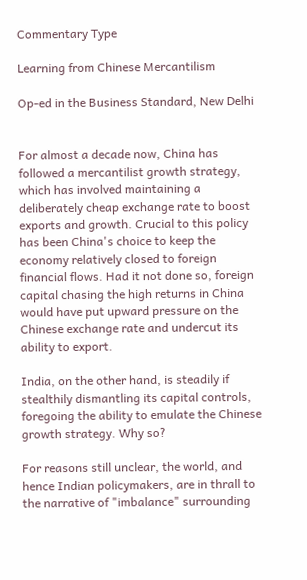Commentary Type

Learning from Chinese Mercantilism

Op-ed in the Business Standard, New Delhi


For almost a decade now, China has followed a mercantilist growth strategy, which has involved maintaining a deliberately cheap exchange rate to boost exports and growth. Crucial to this policy has been China's choice to keep the economy relatively closed to foreign financial flows. Had it not done so, foreign capital chasing the high returns in China would have put upward pressure on the Chinese exchange rate and undercut its ability to export.

India, on the other hand, is steadily if stealthily dismantling its capital controls, foregoing the ability to emulate the Chinese growth strategy. Why so?

For reasons still unclear, the world, and hence Indian policymakers, are in thrall to the narrative of "imbalance" surrounding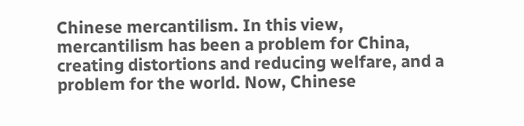Chinese mercantilism. In this view, mercantilism has been a problem for China, creating distortions and reducing welfare, and a problem for the world. Now, Chinese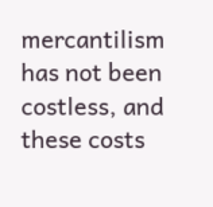mercantilism has not been costless, and these costs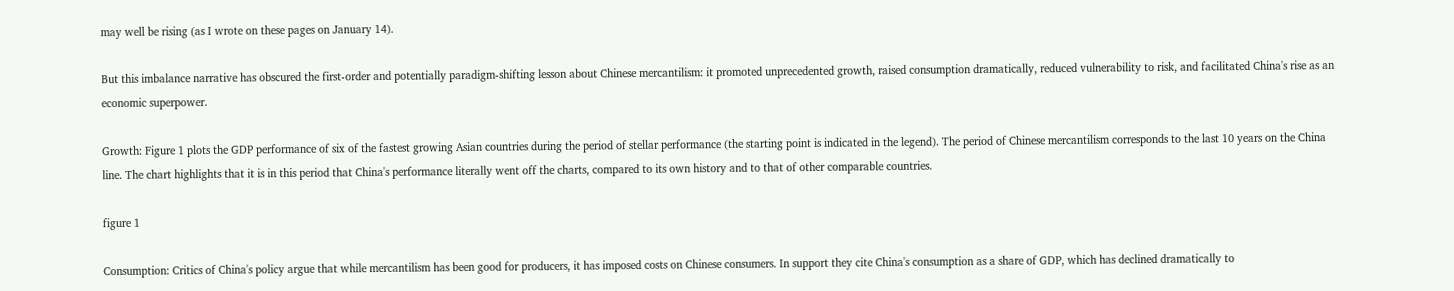may well be rising (as I wrote on these pages on January 14).

But this imbalance narrative has obscured the first-order and potentially paradigm-shifting lesson about Chinese mercantilism: it promoted unprecedented growth, raised consumption dramatically, reduced vulnerability to risk, and facilitated China's rise as an economic superpower.

Growth: Figure 1 plots the GDP performance of six of the fastest growing Asian countries during the period of stellar performance (the starting point is indicated in the legend). The period of Chinese mercantilism corresponds to the last 10 years on the China line. The chart highlights that it is in this period that China's performance literally went off the charts, compared to its own history and to that of other comparable countries.

figure 1

Consumption: Critics of China's policy argue that while mercantilism has been good for producers, it has imposed costs on Chinese consumers. In support they cite China's consumption as a share of GDP, which has declined dramatically to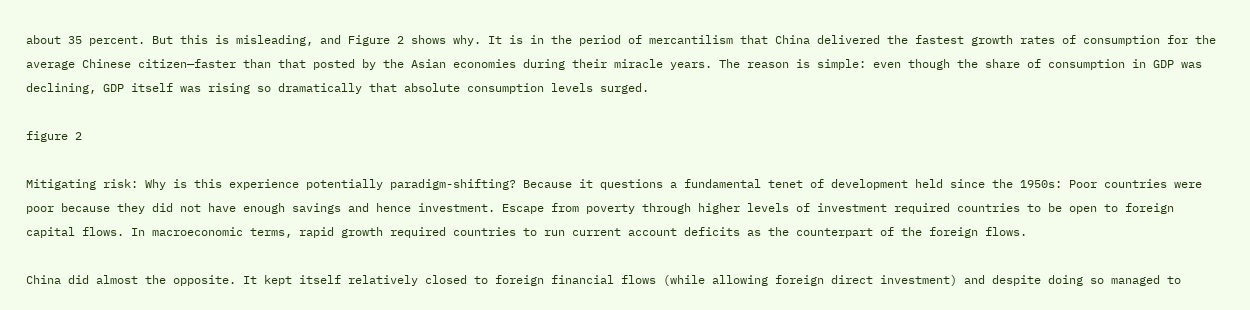about 35 percent. But this is misleading, and Figure 2 shows why. It is in the period of mercantilism that China delivered the fastest growth rates of consumption for the average Chinese citizen—faster than that posted by the Asian economies during their miracle years. The reason is simple: even though the share of consumption in GDP was declining, GDP itself was rising so dramatically that absolute consumption levels surged.

figure 2

Mitigating risk: Why is this experience potentially paradigm-shifting? Because it questions a fundamental tenet of development held since the 1950s: Poor countries were poor because they did not have enough savings and hence investment. Escape from poverty through higher levels of investment required countries to be open to foreign capital flows. In macroeconomic terms, rapid growth required countries to run current account deficits as the counterpart of the foreign flows.

China did almost the opposite. It kept itself relatively closed to foreign financial flows (while allowing foreign direct investment) and despite doing so managed to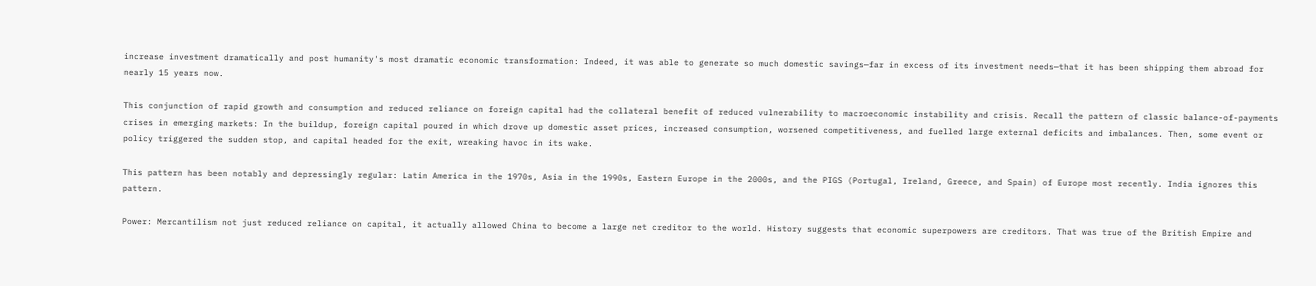increase investment dramatically and post humanity's most dramatic economic transformation: Indeed, it was able to generate so much domestic savings—far in excess of its investment needs—that it has been shipping them abroad for nearly 15 years now.

This conjunction of rapid growth and consumption and reduced reliance on foreign capital had the collateral benefit of reduced vulnerability to macroeconomic instability and crisis. Recall the pattern of classic balance-of-payments crises in emerging markets: In the buildup, foreign capital poured in which drove up domestic asset prices, increased consumption, worsened competitiveness, and fuelled large external deficits and imbalances. Then, some event or policy triggered the sudden stop, and capital headed for the exit, wreaking havoc in its wake.

This pattern has been notably and depressingly regular: Latin America in the 1970s, Asia in the 1990s, Eastern Europe in the 2000s, and the PIGS (Portugal, Ireland, Greece, and Spain) of Europe most recently. India ignores this pattern.

Power: Mercantilism not just reduced reliance on capital, it actually allowed China to become a large net creditor to the world. History suggests that economic superpowers are creditors. That was true of the British Empire and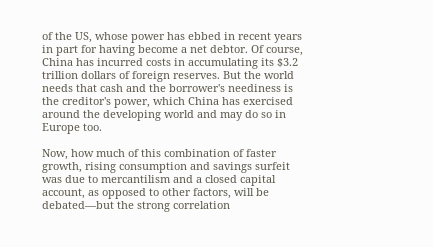of the US, whose power has ebbed in recent years in part for having become a net debtor. Of course, China has incurred costs in accumulating its $3.2 trillion dollars of foreign reserves. But the world needs that cash and the borrower's neediness is the creditor's power, which China has exercised around the developing world and may do so in Europe too.

Now, how much of this combination of faster growth, rising consumption and savings surfeit was due to mercantilism and a closed capital account, as opposed to other factors, will be debated—but the strong correlation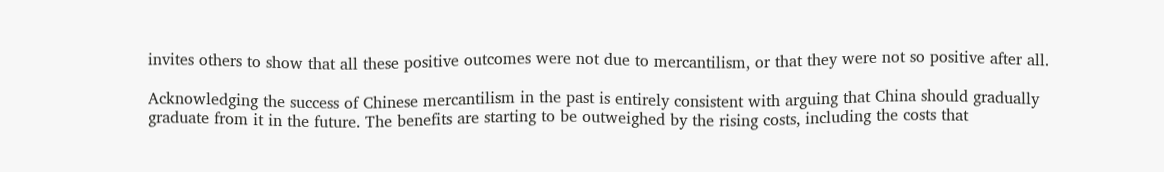invites others to show that all these positive outcomes were not due to mercantilism, or that they were not so positive after all.

Acknowledging the success of Chinese mercantilism in the past is entirely consistent with arguing that China should gradually graduate from it in the future. The benefits are starting to be outweighed by the rising costs, including the costs that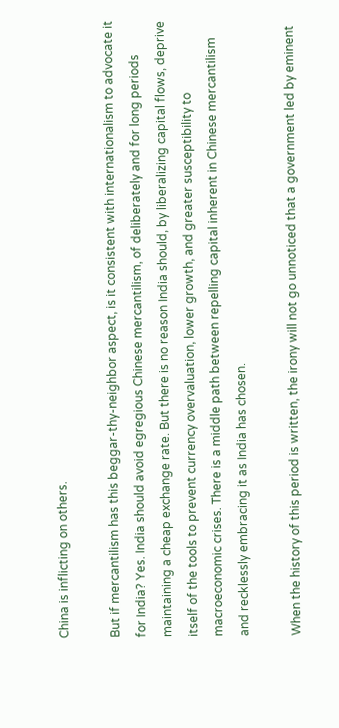China is inflicting on others.

But if mercantilism has this beggar-thy-neighbor aspect, is it consistent with internationalism to advocate it for India? Yes. India should avoid egregious Chinese mercantilism, of deliberately and for long periods maintaining a cheap exchange rate. But there is no reason India should, by liberalizing capital flows, deprive itself of the tools to prevent currency overvaluation, lower growth, and greater susceptibility to macroeconomic crises. There is a middle path between repelling capital inherent in Chinese mercantilism and recklessly embracing it as India has chosen.

When the history of this period is written, the irony will not go unnoticed that a government led by eminent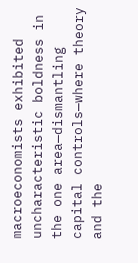macroeconomists exhibited uncharacteristic boldness in the one area—dismantling capital controls—where theory and the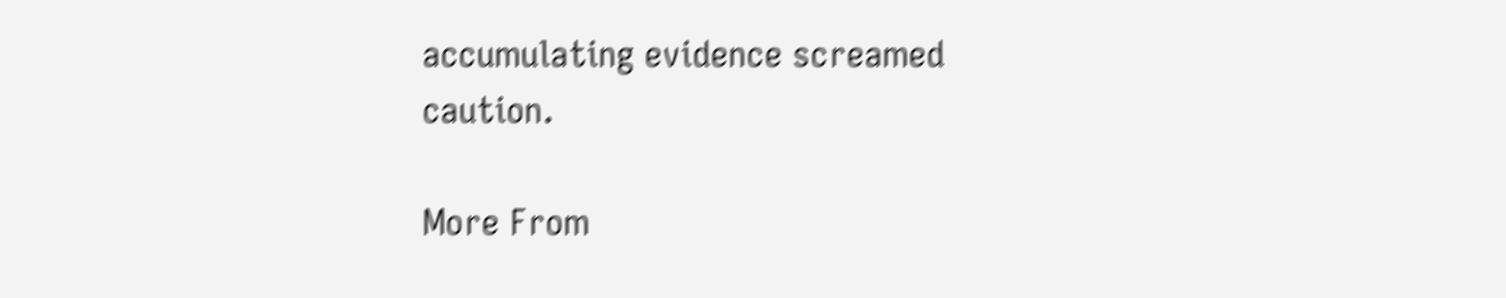accumulating evidence screamed caution.

More From